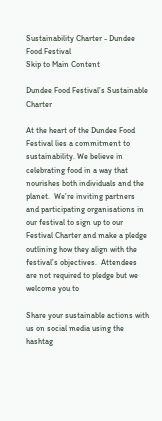Sustainability Charter - Dundee Food Festival
Skip to Main Content

Dundee Food Festival’s Sustainable Charter

At the heart of the Dundee Food Festival lies a commitment to sustainability. We believe in celebrating food in a way that nourishes both individuals and the planet.  We’re inviting partners and participating organisations in our festival to sign up to our Festival Charter and make a pledge outlining how they align with the festival’s objectives.  Attendees are not required to pledge but we welcome you to

Share your sustainable actions with us on social media using the hashtag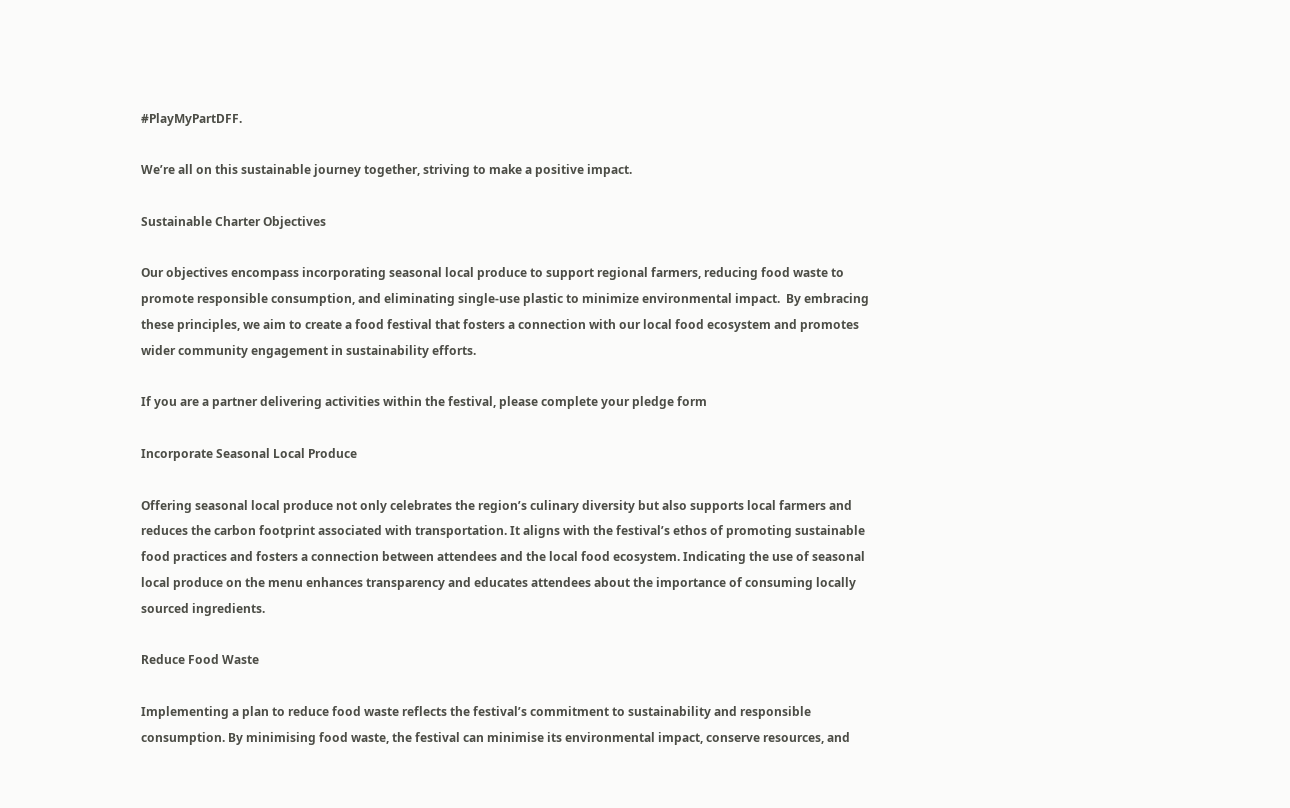#PlayMyPartDFF.

We’re all on this sustainable journey together, striving to make a positive impact.

Sustainable Charter Objectives

Our objectives encompass incorporating seasonal local produce to support regional farmers, reducing food waste to promote responsible consumption, and eliminating single-use plastic to minimize environmental impact.  By embracing these principles, we aim to create a food festival that fosters a connection with our local food ecosystem and promotes wider community engagement in sustainability efforts.

If you are a partner delivering activities within the festival, please complete your pledge form

Incorporate Seasonal Local Produce

Offering seasonal local produce not only celebrates the region’s culinary diversity but also supports local farmers and reduces the carbon footprint associated with transportation. It aligns with the festival’s ethos of promoting sustainable food practices and fosters a connection between attendees and the local food ecosystem. Indicating the use of seasonal local produce on the menu enhances transparency and educates attendees about the importance of consuming locally sourced ingredients.

Reduce Food Waste

Implementing a plan to reduce food waste reflects the festival’s commitment to sustainability and responsible consumption. By minimising food waste, the festival can minimise its environmental impact, conserve resources, and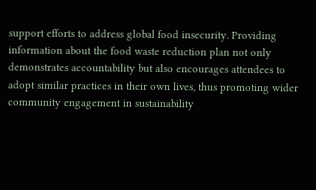support efforts to address global food insecurity. Providing information about the food waste reduction plan not only demonstrates accountability but also encourages attendees to adopt similar practices in their own lives, thus promoting wider community engagement in sustainability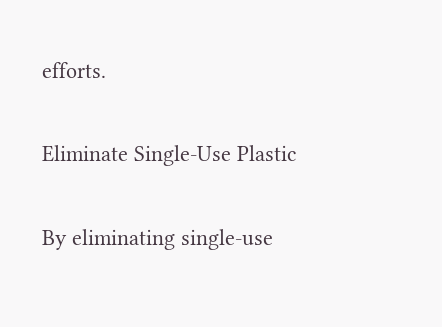efforts.

Eliminate Single-Use Plastic

By eliminating single-use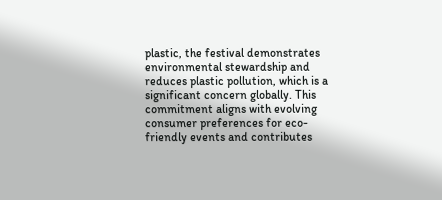plastic, the festival demonstrates environmental stewardship and reduces plastic pollution, which is a significant concern globally. This commitment aligns with evolving consumer preferences for eco-friendly events and contributes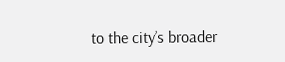to the city’s broader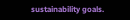sustainability goals.